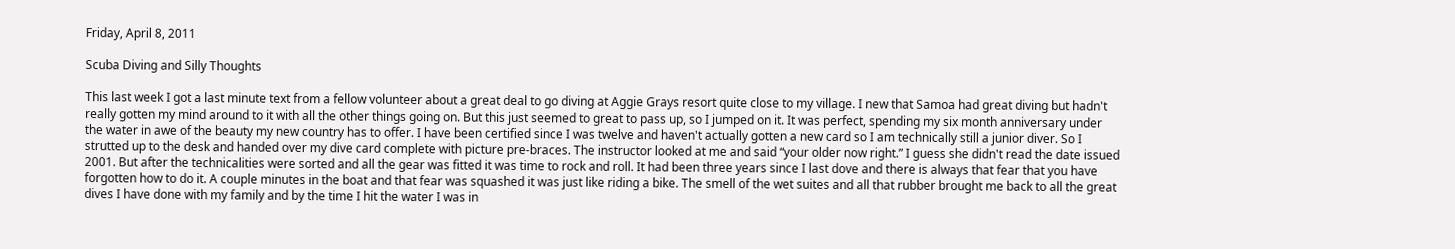Friday, April 8, 2011

Scuba Diving and Silly Thoughts

This last week I got a last minute text from a fellow volunteer about a great deal to go diving at Aggie Grays resort quite close to my village. I new that Samoa had great diving but hadn't really gotten my mind around to it with all the other things going on. But this just seemed to great to pass up, so I jumped on it. It was perfect, spending my six month anniversary under the water in awe of the beauty my new country has to offer. I have been certified since I was twelve and haven't actually gotten a new card so I am technically still a junior diver. So I strutted up to the desk and handed over my dive card complete with picture pre-braces. The instructor looked at me and said “your older now right.” I guess she didn't read the date issued 2001. But after the technicalities were sorted and all the gear was fitted it was time to rock and roll. It had been three years since I last dove and there is always that fear that you have forgotten how to do it. A couple minutes in the boat and that fear was squashed it was just like riding a bike. The smell of the wet suites and all that rubber brought me back to all the great dives I have done with my family and by the time I hit the water I was in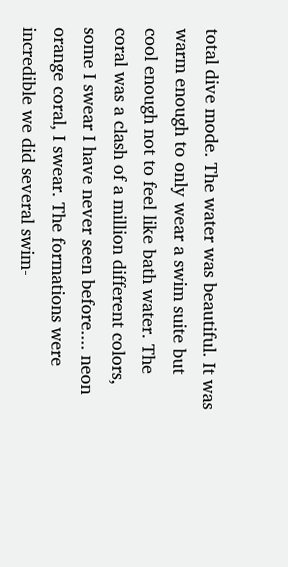total dive mode. The water was beautiful. It was warm enough to only wear a swim suite but cool enough not to feel like bath water. The coral was a clash of a million different colors, some I swear I have never seen before.... neon orange coral, I swear. The formations were incredible we did several swim-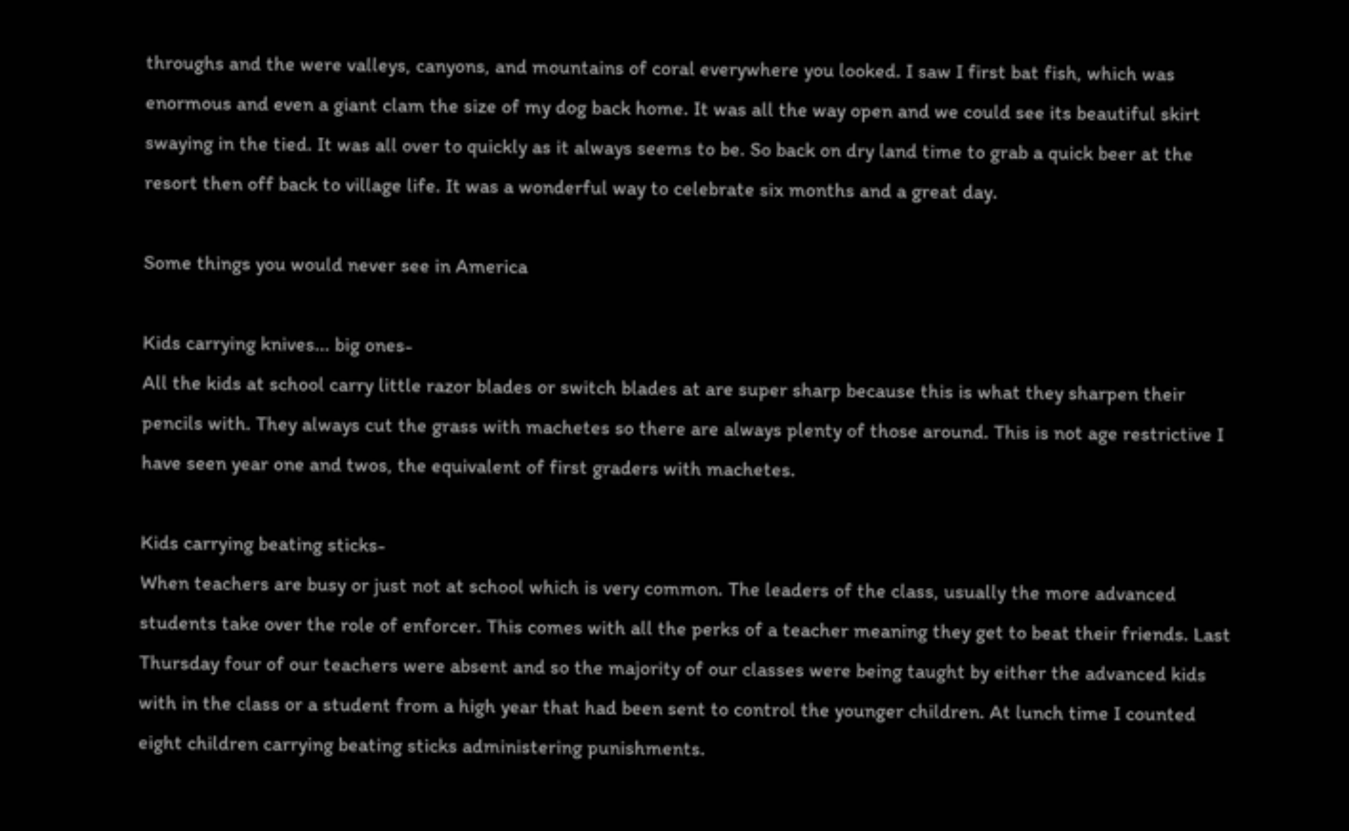throughs and the were valleys, canyons, and mountains of coral everywhere you looked. I saw I first bat fish, which was enormous and even a giant clam the size of my dog back home. It was all the way open and we could see its beautiful skirt swaying in the tied. It was all over to quickly as it always seems to be. So back on dry land time to grab a quick beer at the resort then off back to village life. It was a wonderful way to celebrate six months and a great day.

Some things you would never see in America

Kids carrying knives... big ones-
All the kids at school carry little razor blades or switch blades at are super sharp because this is what they sharpen their pencils with. They always cut the grass with machetes so there are always plenty of those around. This is not age restrictive I have seen year one and twos, the equivalent of first graders with machetes.

Kids carrying beating sticks-
When teachers are busy or just not at school which is very common. The leaders of the class, usually the more advanced students take over the role of enforcer. This comes with all the perks of a teacher meaning they get to beat their friends. Last Thursday four of our teachers were absent and so the majority of our classes were being taught by either the advanced kids with in the class or a student from a high year that had been sent to control the younger children. At lunch time I counted eight children carrying beating sticks administering punishments.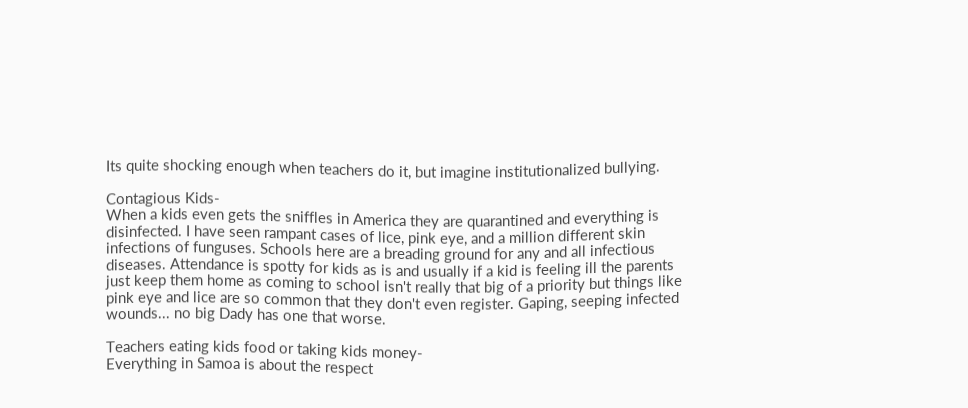Its quite shocking enough when teachers do it, but imagine institutionalized bullying.

Contagious Kids-
When a kids even gets the sniffles in America they are quarantined and everything is disinfected. I have seen rampant cases of lice, pink eye, and a million different skin infections of funguses. Schools here are a breading ground for any and all infectious diseases. Attendance is spotty for kids as is and usually if a kid is feeling ill the parents just keep them home as coming to school isn't really that big of a priority but things like pink eye and lice are so common that they don't even register. Gaping, seeping infected wounds... no big Dady has one that worse.

Teachers eating kids food or taking kids money-
Everything in Samoa is about the respect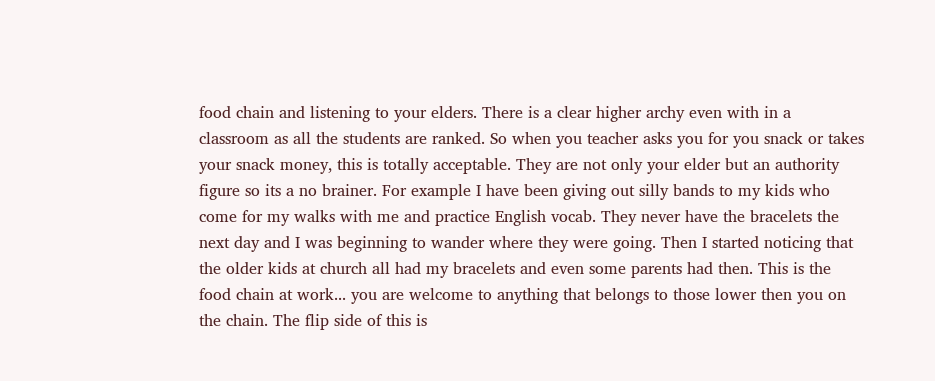food chain and listening to your elders. There is a clear higher archy even with in a classroom as all the students are ranked. So when you teacher asks you for you snack or takes your snack money, this is totally acceptable. They are not only your elder but an authority figure so its a no brainer. For example I have been giving out silly bands to my kids who come for my walks with me and practice English vocab. They never have the bracelets the next day and I was beginning to wander where they were going. Then I started noticing that the older kids at church all had my bracelets and even some parents had then. This is the food chain at work... you are welcome to anything that belongs to those lower then you on the chain. The flip side of this is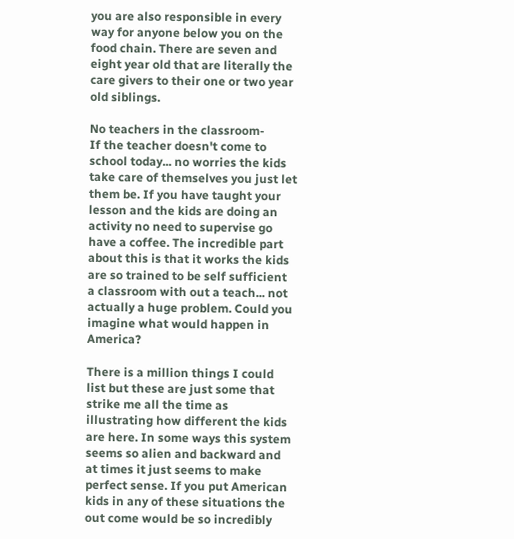you are also responsible in every way for anyone below you on the food chain. There are seven and eight year old that are literally the care givers to their one or two year old siblings.

No teachers in the classroom-
If the teacher doesn't come to school today... no worries the kids take care of themselves you just let them be. If you have taught your lesson and the kids are doing an activity no need to supervise go have a coffee. The incredible part about this is that it works the kids are so trained to be self sufficient a classroom with out a teach... not actually a huge problem. Could you imagine what would happen in America?

There is a million things I could list but these are just some that strike me all the time as illustrating how different the kids are here. In some ways this system seems so alien and backward and at times it just seems to make perfect sense. If you put American kids in any of these situations the out come would be so incredibly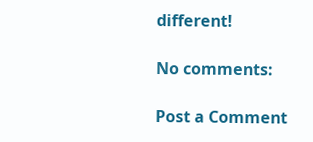different!

No comments:

Post a Comment